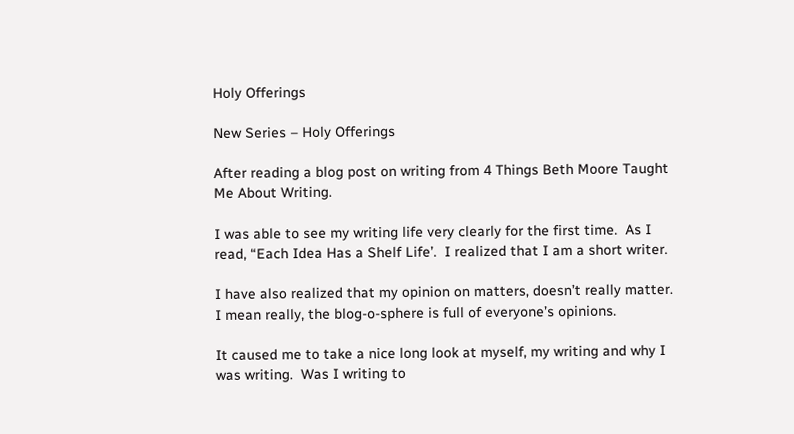Holy Offerings

New Series – Holy Offerings

After reading a blog post on writing from 4 Things Beth Moore Taught Me About Writing.

I was able to see my writing life very clearly for the first time.  As I read, “Each Idea Has a Shelf Life’.  I realized that I am a short writer.

I have also realized that my opinion on matters, doesn’t really matter.  I mean really, the blog-o-sphere is full of everyone’s opinions.

It caused me to take a nice long look at myself, my writing and why I was writing.  Was I writing to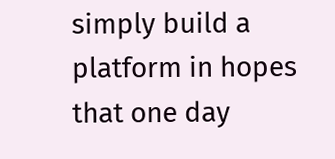simply build a platform in hopes that one day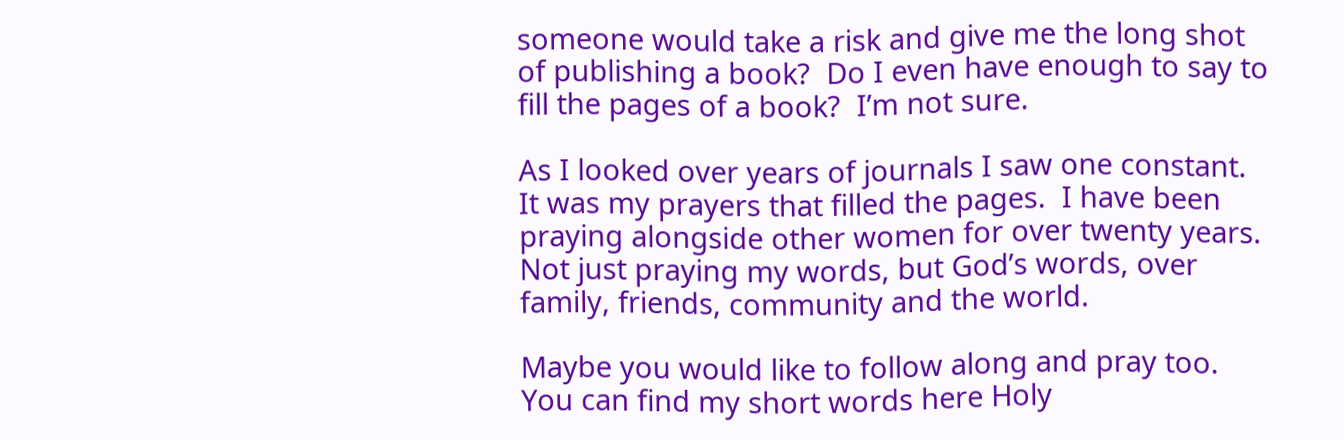someone would take a risk and give me the long shot of publishing a book?  Do I even have enough to say to fill the pages of a book?  I’m not sure.

As I looked over years of journals I saw one constant.  It was my prayers that filled the pages.  I have been praying alongside other women for over twenty years. Not just praying my words, but God’s words, over family, friends, community and the world.

Maybe you would like to follow along and pray too.  You can find my short words here Holy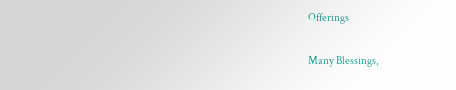Offerings

Many Blessings,